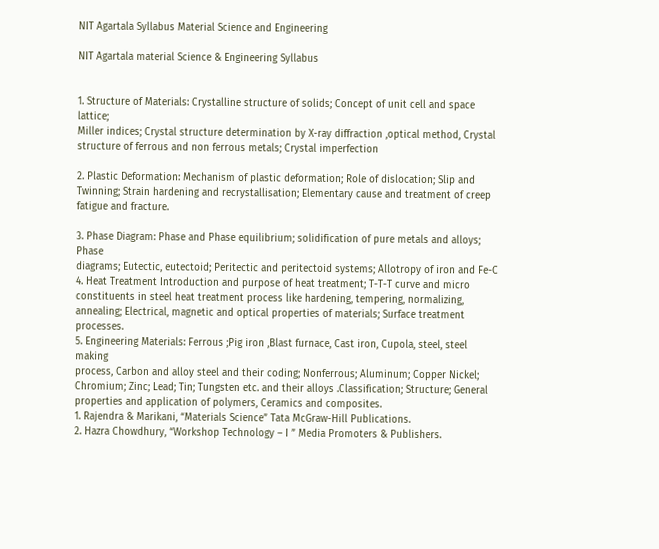NIT Agartala Syllabus Material Science and Engineering

NIT Agartala material Science & Engineering Syllabus


1. Structure of Materials: Crystalline structure of solids; Concept of unit cell and space lattice;
Miller indices; Crystal structure determination by X-ray diffraction ,optical method, Crystal
structure of ferrous and non ferrous metals; Crystal imperfection

2. Plastic Deformation: Mechanism of plastic deformation; Role of dislocation; Slip and Twinning; Strain hardening and recrystallisation; Elementary cause and treatment of creep fatigue and fracture.

3. Phase Diagram: Phase and Phase equilibrium; solidification of pure metals and alloys; Phase
diagrams; Eutectic, eutectoid; Peritectic and peritectoid systems; Allotropy of iron and Fe-C
4. Heat Treatment Introduction and purpose of heat treatment; T-T-T curve and micro constituents in steel heat treatment process like hardening, tempering, normalizing, annealing; Electrical, magnetic and optical properties of materials; Surface treatment processes.
5. Engineering Materials: Ferrous ;Pig iron ,Blast furnace, Cast iron, Cupola, steel, steel making
process, Carbon and alloy steel and their coding; Nonferrous; Aluminum; Copper Nickel;
Chromium; Zinc; Lead; Tin; Tungsten etc. and their alloys .Classification; Structure; General
properties and application of polymers, Ceramics and composites.
1. Rajendra & Marikani, “Materials Science” Tata McGraw-Hill Publications.
2. Hazra Chowdhury, “Workshop Technology – I ” Media Promoters & Publishers.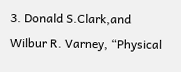3. Donald S.Clark,and Wilbur R. Varney, “Physical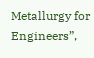Metallurgy for Engineers”,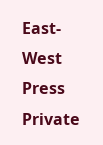East-West
Press Private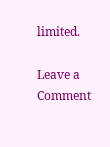limited.

Leave a Comment